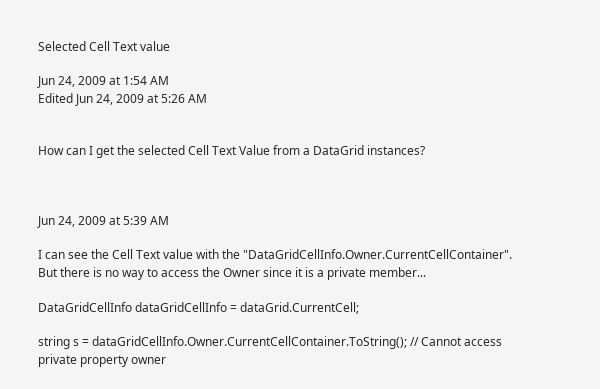Selected Cell Text value

Jun 24, 2009 at 1:54 AM
Edited Jun 24, 2009 at 5:26 AM


How can I get the selected Cell Text Value from a DataGrid instances?



Jun 24, 2009 at 5:39 AM

I can see the Cell Text value with the "DataGridCellInfo.Owner.CurrentCellContainer". But there is no way to access the Owner since it is a private member...

DataGridCellInfo dataGridCellInfo = dataGrid.CurrentCell;

string s = dataGridCellInfo.Owner.CurrentCellContainer.ToString(); // Cannot access private property owner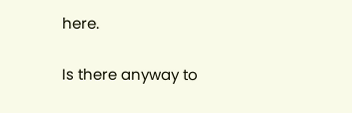here.

Is there anyway to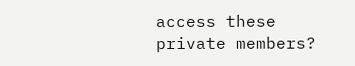access these private members?